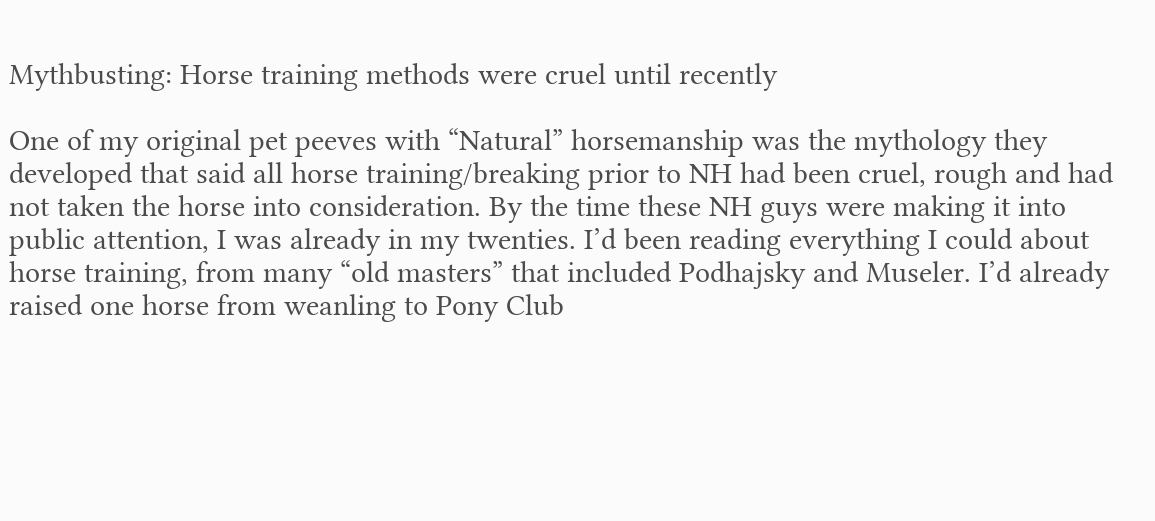Mythbusting: Horse training methods were cruel until recently

One of my original pet peeves with “Natural” horsemanship was the mythology they developed that said all horse training/breaking prior to NH had been cruel, rough and had not taken the horse into consideration. By the time these NH guys were making it into public attention, I was already in my twenties. I’d been reading everything I could about horse training, from many “old masters” that included Podhajsky and Museler. I’d already raised one horse from weanling to Pony Club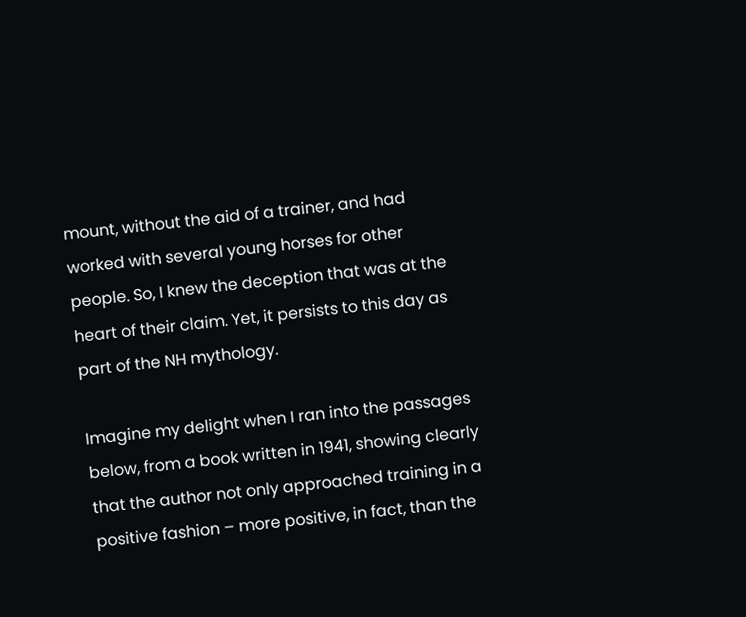mount, without the aid of a trainer, and had worked with several young horses for other people. So, I knew the deception that was at the heart of their claim. Yet, it persists to this day as part of the NH mythology.

Imagine my delight when I ran into the passages below, from a book written in 1941, showing clearly that the author not only approached training in a positive fashion – more positive, in fact, than the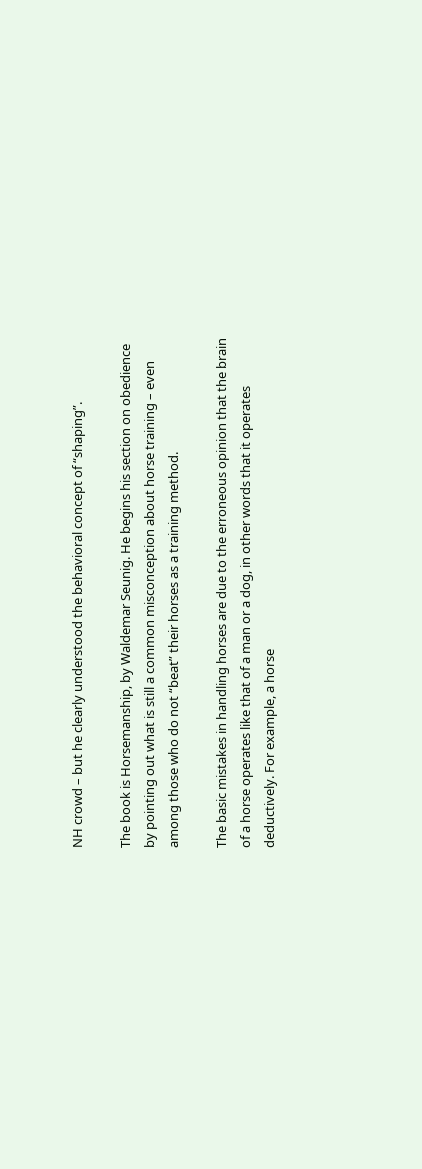NH crowd – but he clearly understood the behavioral concept of “shaping”.

The book is Horsemanship, by Waldemar Seunig. He begins his section on obedience by pointing out what is still a common misconception about horse training – even among those who do not “beat” their horses as a training method.

The basic mistakes in handling horses are due to the erroneous opinion that the brain of a horse operates like that of a man or a dog, in other words that it operates deductively. For example, a horse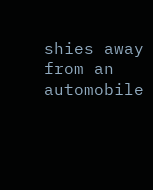shies away from an automobile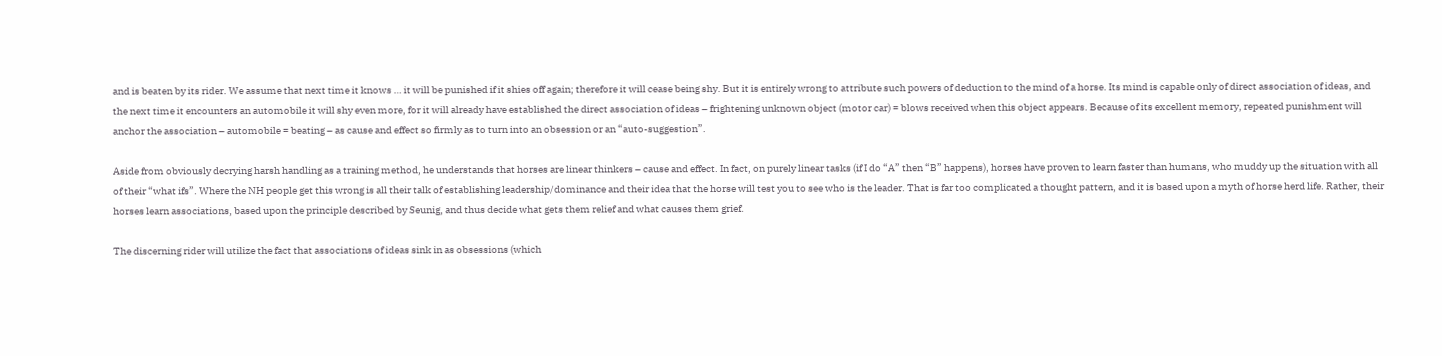and is beaten by its rider. We assume that next time it knows … it will be punished if it shies off again; therefore it will cease being shy. But it is entirely wrong to attribute such powers of deduction to the mind of a horse. Its mind is capable only of direct association of ideas, and the next time it encounters an automobile it will shy even more, for it will already have established the direct association of ideas – frightening unknown object (motor car) = blows received when this object appears. Because of its excellent memory, repeated punishment will anchor the association – automobile = beating – as cause and effect so firmly as to turn into an obsession or an “auto-suggestion”.

Aside from obviously decrying harsh handling as a training method, he understands that horses are linear thinkers – cause and effect. In fact, on purely linear tasks (if I do “A” then “B” happens), horses have proven to learn faster than humans, who muddy up the situation with all of their “what ifs”. Where the NH people get this wrong is all their talk of establishing leadership/dominance and their idea that the horse will test you to see who is the leader. That is far too complicated a thought pattern, and it is based upon a myth of horse herd life. Rather, their horses learn associations, based upon the principle described by Seunig, and thus decide what gets them relief and what causes them grief.

The discerning rider will utilize the fact that associations of ideas sink in as obsessions (which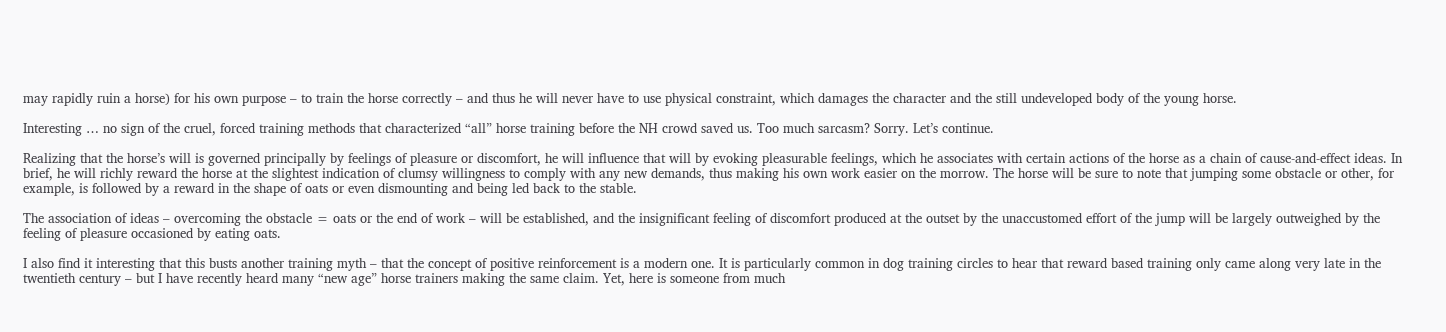may rapidly ruin a horse) for his own purpose – to train the horse correctly – and thus he will never have to use physical constraint, which damages the character and the still undeveloped body of the young horse.

Interesting … no sign of the cruel, forced training methods that characterized “all” horse training before the NH crowd saved us. Too much sarcasm? Sorry. Let’s continue.

Realizing that the horse’s will is governed principally by feelings of pleasure or discomfort, he will influence that will by evoking pleasurable feelings, which he associates with certain actions of the horse as a chain of cause-and-effect ideas. In brief, he will richly reward the horse at the slightest indication of clumsy willingness to comply with any new demands, thus making his own work easier on the morrow. The horse will be sure to note that jumping some obstacle or other, for example, is followed by a reward in the shape of oats or even dismounting and being led back to the stable.

The association of ideas – overcoming the obstacle = oats or the end of work – will be established, and the insignificant feeling of discomfort produced at the outset by the unaccustomed effort of the jump will be largely outweighed by the feeling of pleasure occasioned by eating oats.

I also find it interesting that this busts another training myth – that the concept of positive reinforcement is a modern one. It is particularly common in dog training circles to hear that reward based training only came along very late in the twentieth century – but I have recently heard many “new age” horse trainers making the same claim. Yet, here is someone from much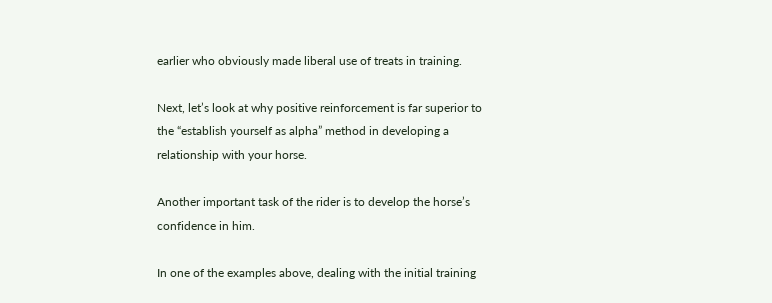earlier who obviously made liberal use of treats in training.

Next, let’s look at why positive reinforcement is far superior to the “establish yourself as alpha” method in developing a relationship with your horse.

Another important task of the rider is to develop the horse’s confidence in him.

In one of the examples above, dealing with the initial training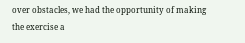over obstacles, we had the opportunity of making the exercise a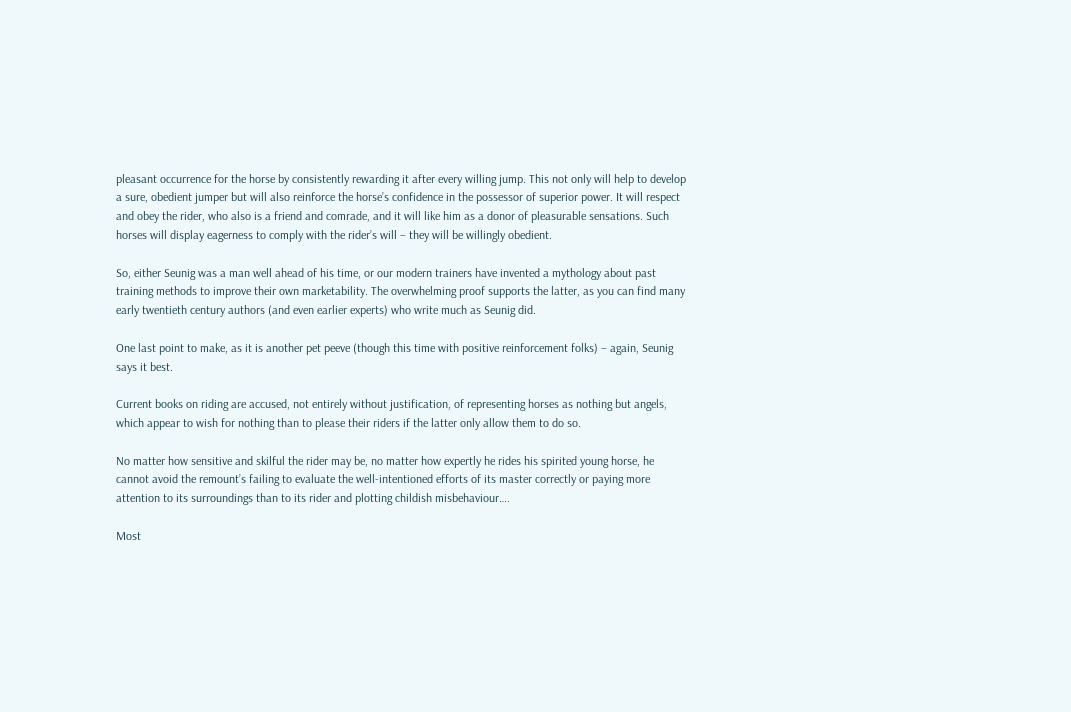pleasant occurrence for the horse by consistently rewarding it after every willing jump. This not only will help to develop a sure, obedient jumper but will also reinforce the horse’s confidence in the possessor of superior power. It will respect and obey the rider, who also is a friend and comrade, and it will like him as a donor of pleasurable sensations. Such horses will display eagerness to comply with the rider’s will – they will be willingly obedient.

So, either Seunig was a man well ahead of his time, or our modern trainers have invented a mythology about past training methods to improve their own marketability. The overwhelming proof supports the latter, as you can find many early twentieth century authors (and even earlier experts) who write much as Seunig did.

One last point to make, as it is another pet peeve (though this time with positive reinforcement folks) – again, Seunig says it best.

Current books on riding are accused, not entirely without justification, of representing horses as nothing but angels, which appear to wish for nothing than to please their riders if the latter only allow them to do so.

No matter how sensitive and skilful the rider may be, no matter how expertly he rides his spirited young horse, he cannot avoid the remount’s failing to evaluate the well-intentioned efforts of its master correctly or paying more attention to its surroundings than to its rider and plotting childish misbehaviour….

Most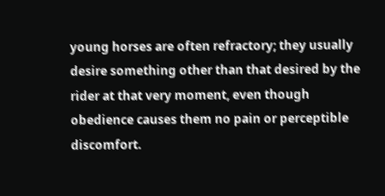young horses are often refractory; they usually desire something other than that desired by the rider at that very moment, even though obedience causes them no pain or perceptible discomfort.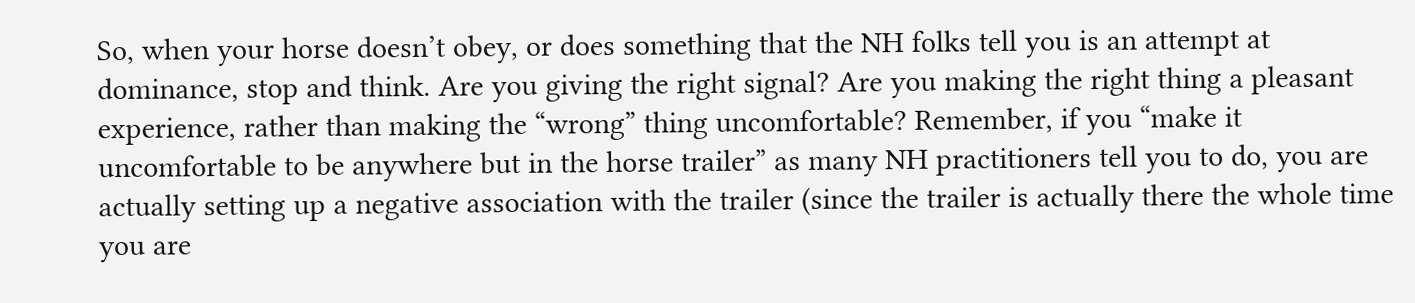So, when your horse doesn’t obey, or does something that the NH folks tell you is an attempt at dominance, stop and think. Are you giving the right signal? Are you making the right thing a pleasant experience, rather than making the “wrong” thing uncomfortable? Remember, if you “make it uncomfortable to be anywhere but in the horse trailer” as many NH practitioners tell you to do, you are actually setting up a negative association with the trailer (since the trailer is actually there the whole time you are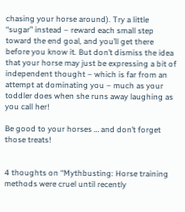chasing your horse around). Try a little “sugar” instead – reward each small step toward the end goal, and you’ll get there before you know it. But don’t dismiss the idea that your horse may just be expressing a bit of independent thought – which is far from an attempt at dominating you – much as your toddler does when she runs away laughing as you call her!

Be good to your horses … and don’t forget those treats!


4 thoughts on “Mythbusting: Horse training methods were cruel until recently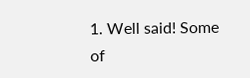1. Well said! Some of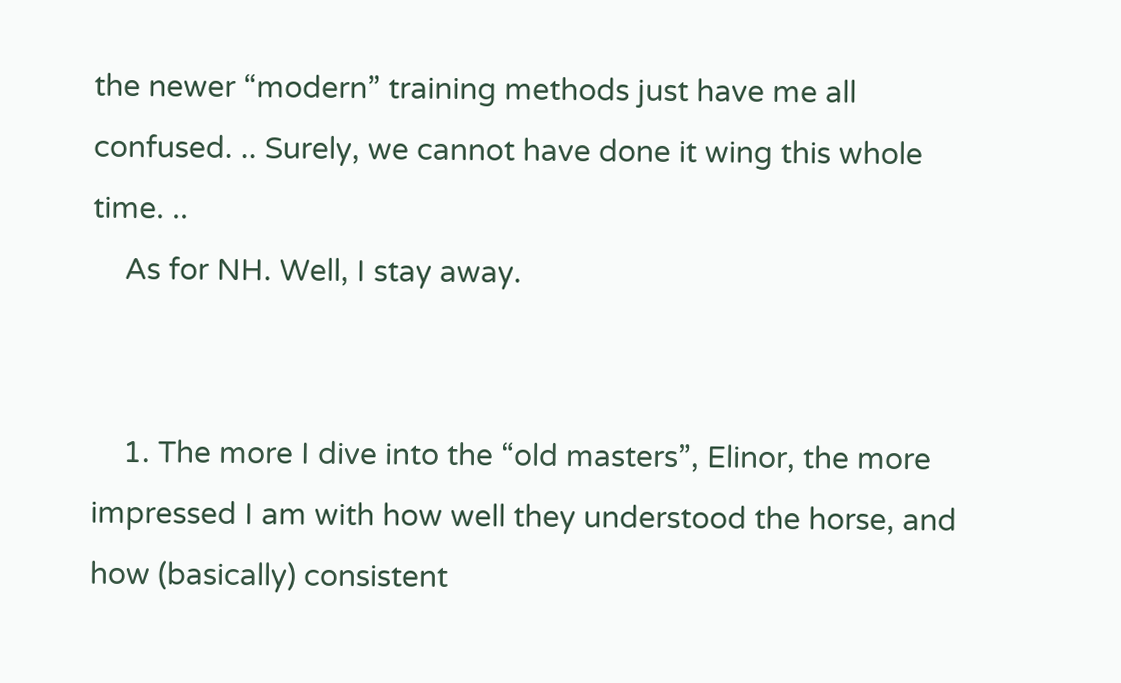the newer “modern” training methods just have me all confused. .. Surely, we cannot have done it wing this whole time. ..
    As for NH. Well, I stay away.


    1. The more I dive into the “old masters”, Elinor, the more impressed I am with how well they understood the horse, and how (basically) consistent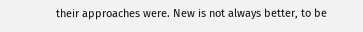their approaches were. New is not always better, to be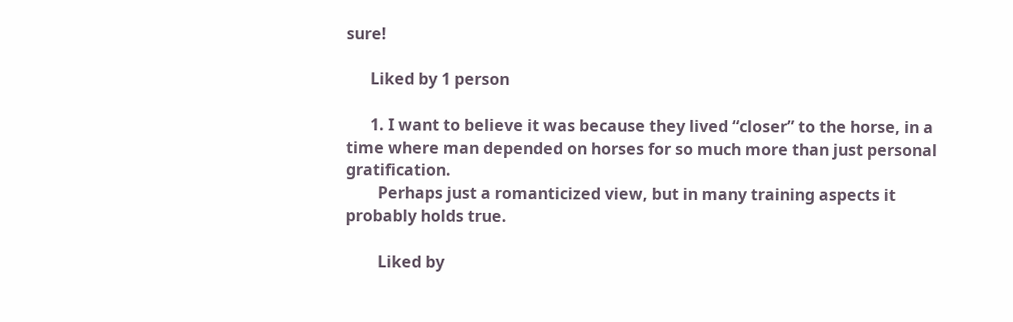sure!

      Liked by 1 person

      1. I want to believe it was because they lived “closer” to the horse, in a time where man depended on horses for so much more than just personal gratification.
        Perhaps just a romanticized view, but in many training aspects it probably holds true.

        Liked by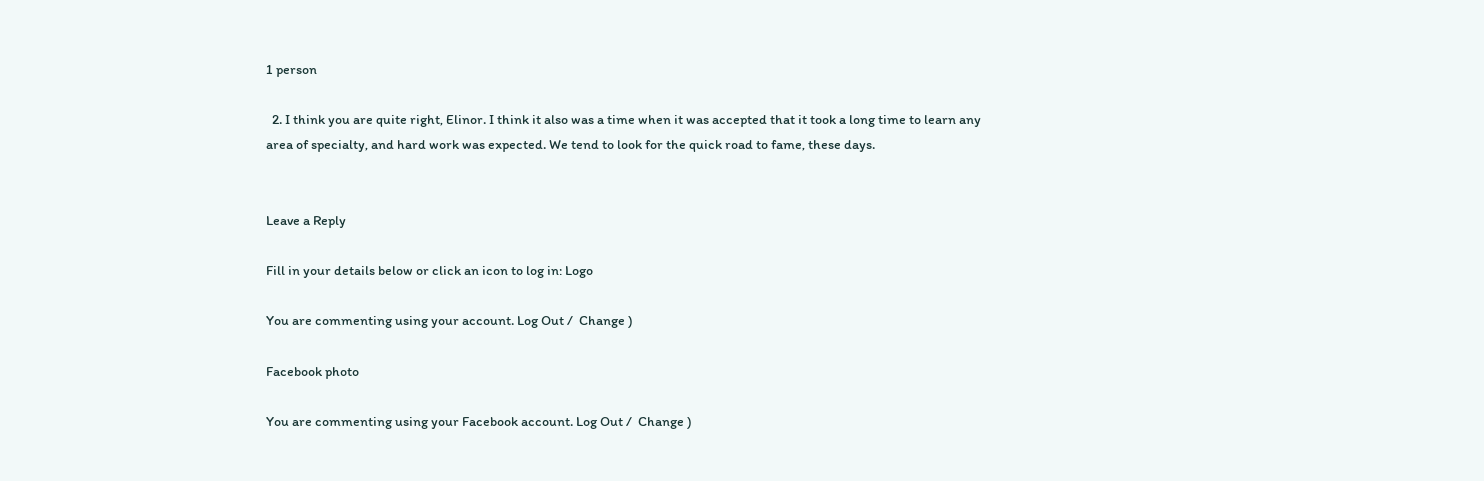1 person

  2. I think you are quite right, Elinor. I think it also was a time when it was accepted that it took a long time to learn any area of specialty, and hard work was expected. We tend to look for the quick road to fame, these days.


Leave a Reply

Fill in your details below or click an icon to log in: Logo

You are commenting using your account. Log Out /  Change )

Facebook photo

You are commenting using your Facebook account. Log Out /  Change )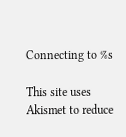Connecting to %s

This site uses Akismet to reduce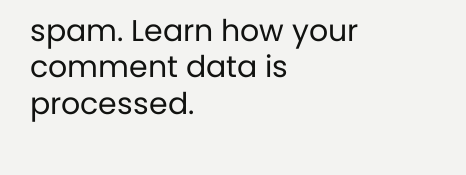spam. Learn how your comment data is processed.